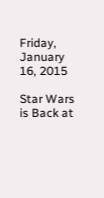Friday, January 16, 2015

Star Wars is Back at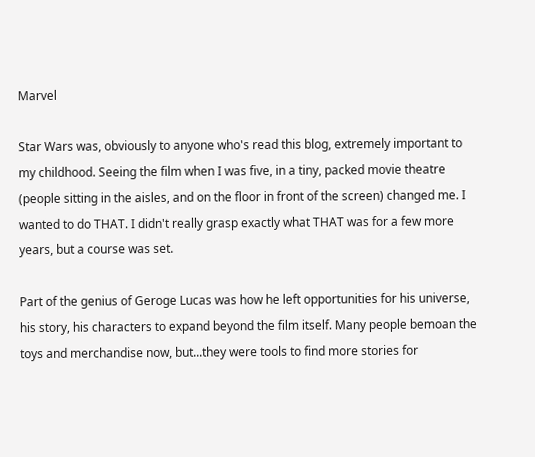Marvel

Star Wars was, obviously to anyone who's read this blog, extremely important to my childhood. Seeing the film when I was five, in a tiny, packed movie theatre (people sitting in the aisles, and on the floor in front of the screen) changed me. I wanted to do THAT. I didn't really grasp exactly what THAT was for a few more years, but a course was set.

Part of the genius of Geroge Lucas was how he left opportunities for his universe, his story, his characters to expand beyond the film itself. Many people bemoan the toys and merchandise now, but...they were tools to find more stories for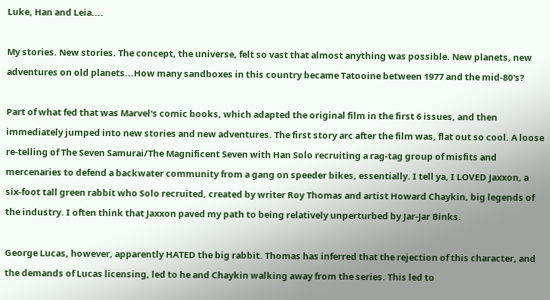Luke, Han and Leia....

My stories. New stories. The concept, the universe, felt so vast that almost anything was possible. New planets, new adventures on old planets...How many sandboxes in this country became Tatooine between 1977 and the mid-80's?

Part of what fed that was Marvel's comic books, which adapted the original film in the first 6 issues, and then immediately jumped into new stories and new adventures. The first story arc after the film was, flat out so cool. A loose re-telling of The Seven Samurai/The Magnificent Seven with Han Solo recruiting a rag-tag group of misfits and mercenaries to defend a backwater community from a gang on speeder bikes, essentially. I tell ya, I LOVED Jaxxon, a six-foot tall green rabbit who Solo recruited, created by writer Roy Thomas and artist Howard Chaykin, big legends of the industry. I often think that Jaxxon paved my path to being relatively unperturbed by Jar-Jar Binks.

George Lucas, however, apparently HATED the big rabbit. Thomas has inferred that the rejection of this character, and the demands of Lucas licensing, led to he and Chaykin walking away from the series. This led to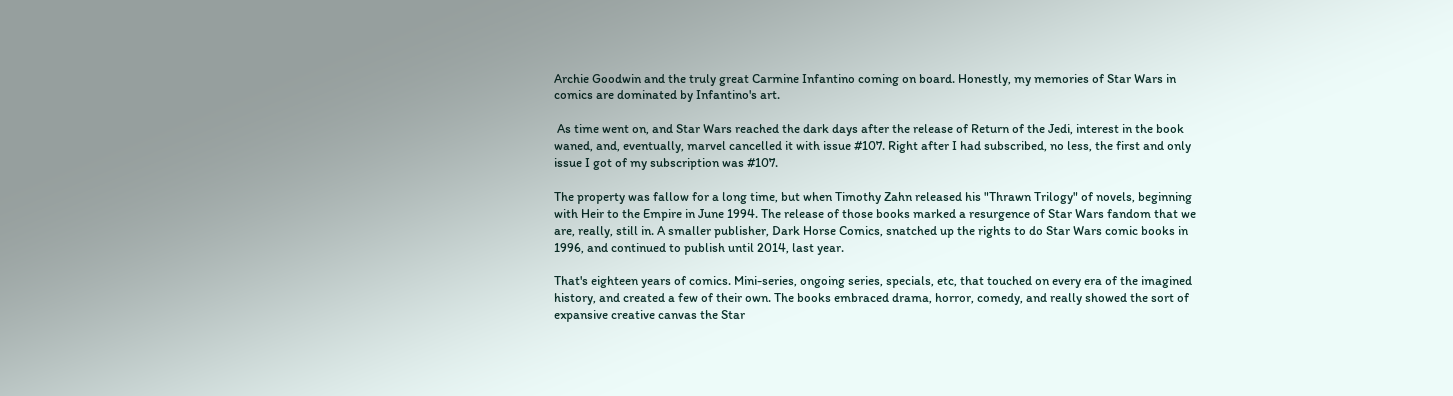Archie Goodwin and the truly great Carmine Infantino coming on board. Honestly, my memories of Star Wars in comics are dominated by Infantino's art.

 As time went on, and Star Wars reached the dark days after the release of Return of the Jedi, interest in the book waned, and, eventually, marvel cancelled it with issue #107. Right after I had subscribed, no less, the first and only issue I got of my subscription was #107.

The property was fallow for a long time, but when Timothy Zahn released his "Thrawn Trilogy" of novels, beginning with Heir to the Empire in June 1994. The release of those books marked a resurgence of Star Wars fandom that we are, really, still in. A smaller publisher, Dark Horse Comics, snatched up the rights to do Star Wars comic books in 1996, and continued to publish until 2014, last year.

That's eighteen years of comics. Mini-series, ongoing series, specials, etc, that touched on every era of the imagined history, and created a few of their own. The books embraced drama, horror, comedy, and really showed the sort of expansive creative canvas the Star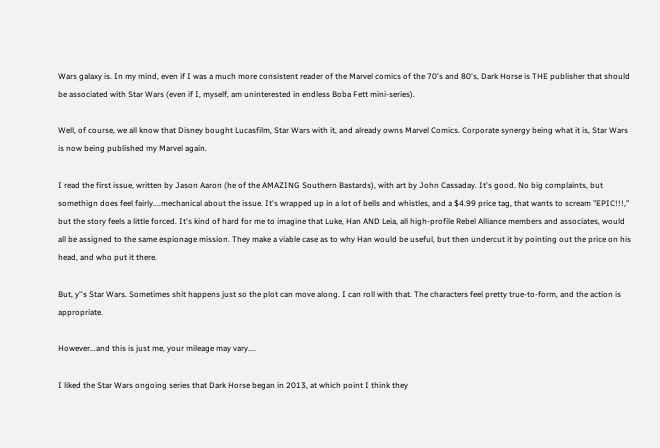Wars galaxy is. In my mind, even if I was a much more consistent reader of the Marvel comics of the 70's and 80's, Dark Horse is THE publisher that should be associated with Star Wars (even if I, myself, am uninterested in endless Boba Fett mini-series).

Well, of course, we all know that Disney bought Lucasfilm, Star Wars with it, and already owns Marvel Comics. Corporate synergy being what it is, Star Wars is now being published my Marvel again.

I read the first issue, written by Jason Aaron (he of the AMAZING Southern Bastards), with art by John Cassaday. It's good. No big complaints, but somethign does feel fairly....mechanical about the issue. It's wrapped up in a lot of bells and whistles, and a $4.99 price tag, that wants to scream "EPIC!!!," but the story feels a little forced. It's kind of hard for me to imagine that Luke, Han AND Leia, all high-profile Rebel Alliance members and associates, would all be assigned to the same espionage mission. They make a viable case as to why Han would be useful, but then undercut it by pointing out the price on his head, and who put it there.

But, y''s Star Wars. Sometimes shit happens just so the plot can move along. I can roll with that. The characters feel pretty true-to-form, and the action is appropriate.

However...and this is just me, your mileage may vary....

I liked the Star Wars ongoing series that Dark Horse began in 2013, at which point I think they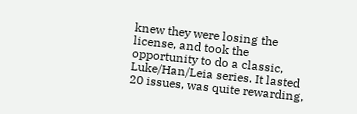knew they were losing the license, and took the opportunity to do a classic, Luke/Han/Leia series. It lasted 20 issues, was quite rewarding,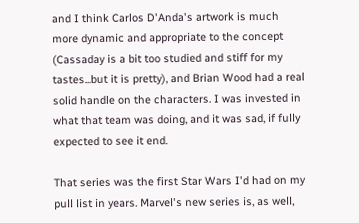and I think Carlos D'Anda's artwork is much more dynamic and appropriate to the concept (Cassaday is a bit too studied and stiff for my tastes...but it is pretty), and Brian Wood had a real solid handle on the characters. I was invested in what that team was doing, and it was sad, if fully expected to see it end.

That series was the first Star Wars I'd had on my pull list in years. Marvel's new series is, as well,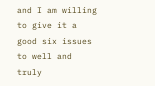and I am willing to give it a good six issues to well and truly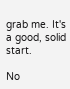grab me. It's a good, solid start.

No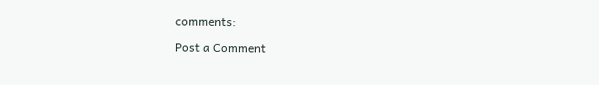comments:

Post a Comment